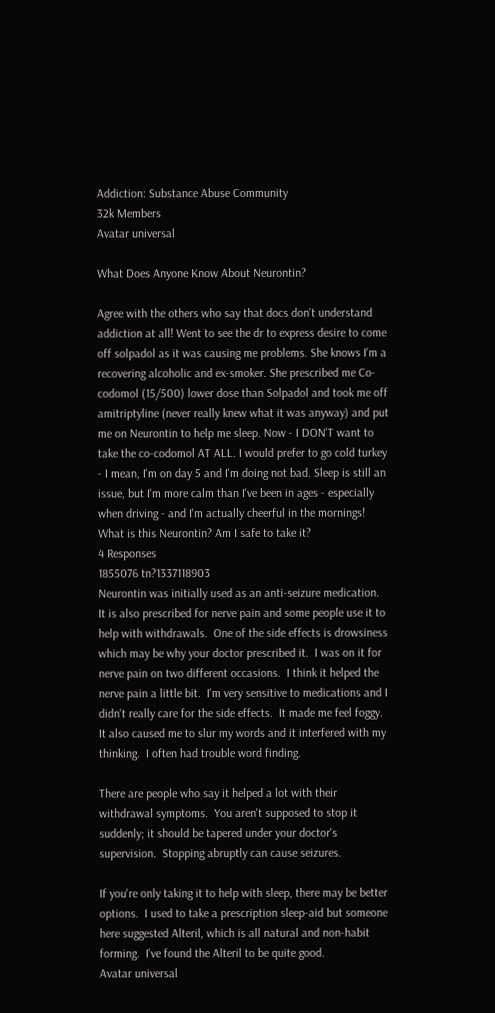Addiction: Substance Abuse Community
32k Members
Avatar universal

What Does Anyone Know About Neurontin?

Agree with the others who say that docs don't understand addiction at all! Went to see the dr to express desire to come off solpadol as it was causing me problems. She knows I'm a recovering alcoholic and ex-smoker. She prescribed me Co-codomol (15/500) lower dose than Solpadol and took me off amitriptyline (never really knew what it was anyway) and put me on Neurontin to help me sleep. Now - I DON'T want to take the co-codomol AT ALL. I would prefer to go cold turkey - I mean, I'm on day 5 and I'm doing not bad. Sleep is still an issue, but I'm more calm than I've been in ages - especially when driving - and I'm actually cheerful in the mornings! What is this Neurontin? Am I safe to take it?
4 Responses
1855076 tn?1337118903
Neurontin was initially used as an anti-seizure medication.  It is also prescribed for nerve pain and some people use it to help with withdrawals.  One of the side effects is drowsiness which may be why your doctor prescribed it.  I was on it for nerve pain on two different occasions.  I think it helped the nerve pain a little bit.  I'm very sensitive to medications and I didn't really care for the side effects.  It made me feel foggy.  It also caused me to slur my words and it interfered with my thinking.  I often had trouble word finding.

There are people who say it helped a lot with their withdrawal symptoms.  You aren't supposed to stop it suddenly; it should be tapered under your doctor's supervision.  Stopping abruptly can cause seizures.

If you're only taking it to help with sleep, there may be better options.  I used to take a prescription sleep-aid but someone here suggested Alteril, which is all natural and non-habit forming.  I've found the Alteril to be quite good.
Avatar universal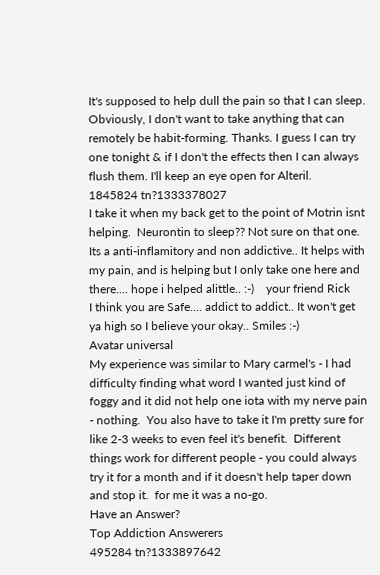It's supposed to help dull the pain so that I can sleep. Obviously, I don't want to take anything that can remotely be habit-forming. Thanks. I guess I can try one tonight & if I don't the effects then I can always flush them. I'll keep an eye open for Alteril.
1845824 tn?1333378027
I take it when my back get to the point of Motrin isnt helping.  Neurontin to sleep?? Not sure on that one.  Its a anti-inflamitory and non addictive.. It helps with my pain, and is helping but I only take one here and there.... hope i helped alittle.. :-)    your friend Rick       I think you are Safe.... addict to addict.. It won't get ya high so I believe your okay.. Smiles :-)
Avatar universal
My experience was similar to Mary carmel's - I had difficulty finding what word I wanted just kind of foggy and it did not help one iota with my nerve pain - nothing.  You also have to take it I'm pretty sure for like 2-3 weeks to even feel it's benefit.  Different things work for different people - you could always try it for a month and if it doesn't help taper down and stop it.  for me it was a no-go.
Have an Answer?
Top Addiction Answerers
495284 tn?1333897642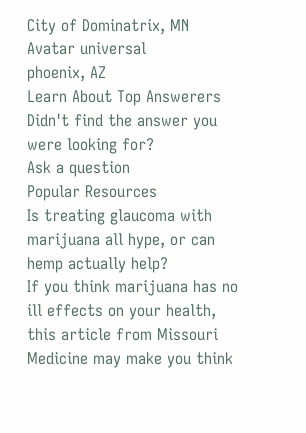City of Dominatrix, MN
Avatar universal
phoenix, AZ
Learn About Top Answerers
Didn't find the answer you were looking for?
Ask a question
Popular Resources
Is treating glaucoma with marijuana all hype, or can hemp actually help?
If you think marijuana has no ill effects on your health, this article from Missouri Medicine may make you think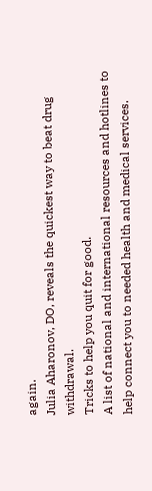again.
Julia Aharonov, DO, reveals the quickest way to beat drug withdrawal.
Tricks to help you quit for good.
A list of national and international resources and hotlines to help connect you to needed health and medical services.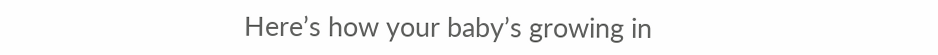Here’s how your baby’s growing in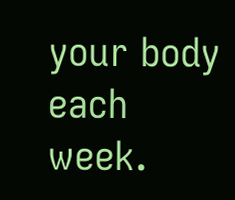your body each week.